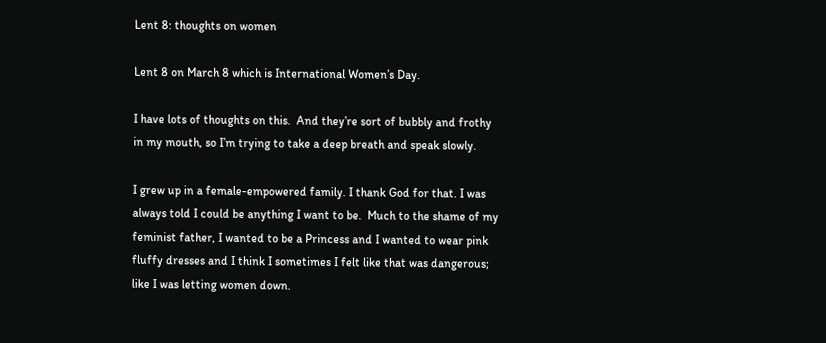Lent 8: thoughts on women

Lent 8 on March 8 which is International Women’s Day.

I have lots of thoughts on this.  And they’re sort of bubbly and frothy in my mouth, so I’m trying to take a deep breath and speak slowly.

I grew up in a female-empowered family. I thank God for that. I was always told I could be anything I want to be.  Much to the shame of my feminist father, I wanted to be a Princess and I wanted to wear pink fluffy dresses and I think I sometimes I felt like that was dangerous; like I was letting women down.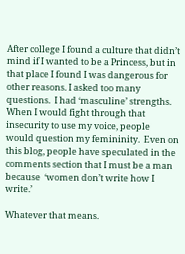After college I found a culture that didn’t mind if I wanted to be a Princess, but in that place I found I was dangerous for other reasons. I asked too many questions.  I had ‘masculine’ strengths.  When I would fight through that insecurity to use my voice, people would question my femininity.  Even on this blog, people have speculated in the comments section that I must be a man because  ‘women don’t write how I write.’

Whatever that means.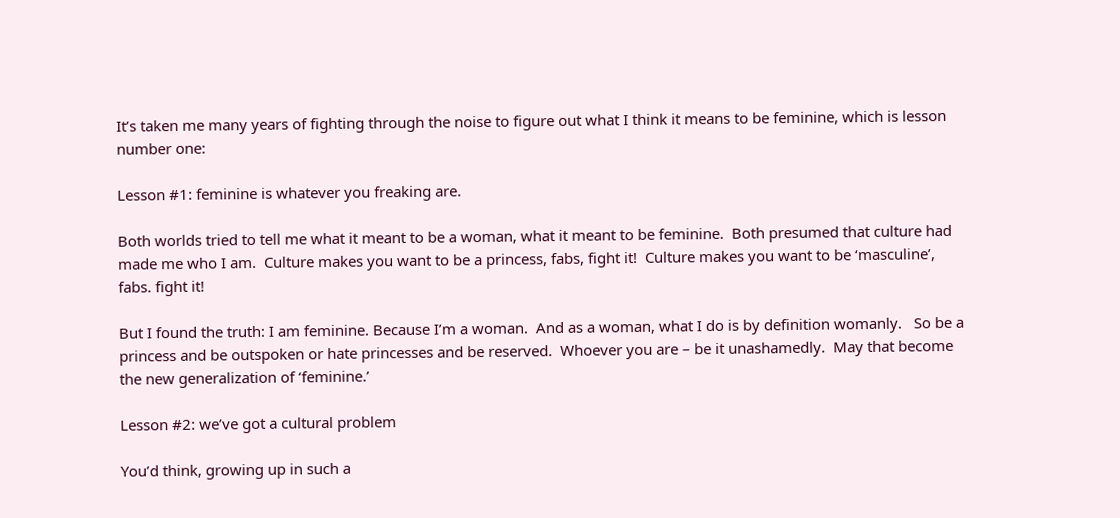It’s taken me many years of fighting through the noise to figure out what I think it means to be feminine, which is lesson number one:

Lesson #1: feminine is whatever you freaking are.

Both worlds tried to tell me what it meant to be a woman, what it meant to be feminine.  Both presumed that culture had made me who I am.  Culture makes you want to be a princess, fabs, fight it!  Culture makes you want to be ‘masculine’, fabs. fight it!

But I found the truth: I am feminine. Because I’m a woman.  And as a woman, what I do is by definition womanly.   So be a princess and be outspoken or hate princesses and be reserved.  Whoever you are – be it unashamedly.  May that become the new generalization of ‘feminine.’

Lesson #2: we’ve got a cultural problem

You’d think, growing up in such a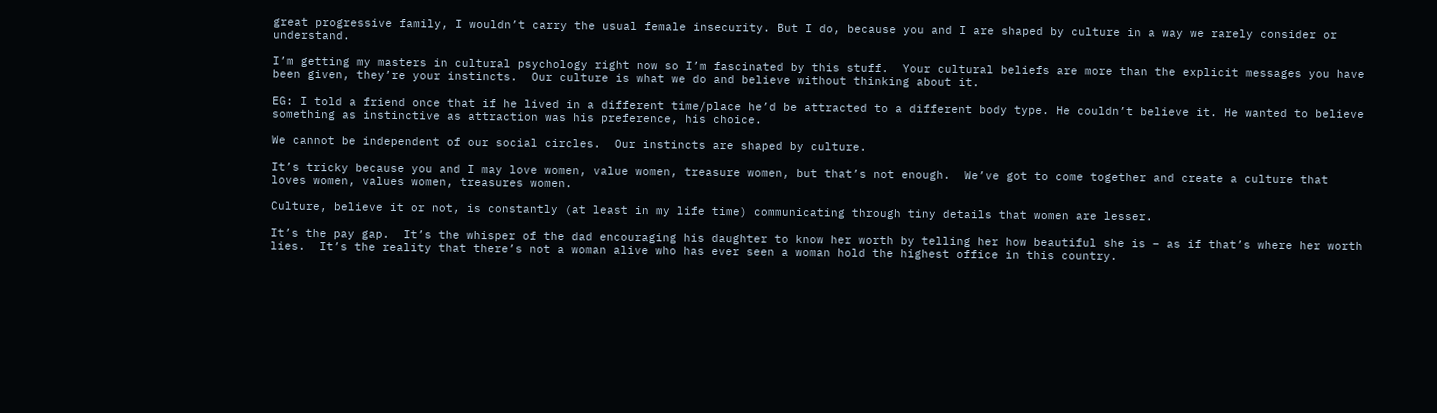great progressive family, I wouldn’t carry the usual female insecurity. But I do, because you and I are shaped by culture in a way we rarely consider or understand.

I’m getting my masters in cultural psychology right now so I’m fascinated by this stuff.  Your cultural beliefs are more than the explicit messages you have been given, they’re your instincts.  Our culture is what we do and believe without thinking about it.

EG: I told a friend once that if he lived in a different time/place he’d be attracted to a different body type. He couldn’t believe it. He wanted to believe something as instinctive as attraction was his preference, his choice.

We cannot be independent of our social circles.  Our instincts are shaped by culture.

It’s tricky because you and I may love women, value women, treasure women, but that’s not enough.  We’ve got to come together and create a culture that loves women, values women, treasures women.

Culture, believe it or not, is constantly (at least in my life time) communicating through tiny details that women are lesser.

It’s the pay gap.  It’s the whisper of the dad encouraging his daughter to know her worth by telling her how beautiful she is – as if that’s where her worth lies.  It’s the reality that there’s not a woman alive who has ever seen a woman hold the highest office in this country.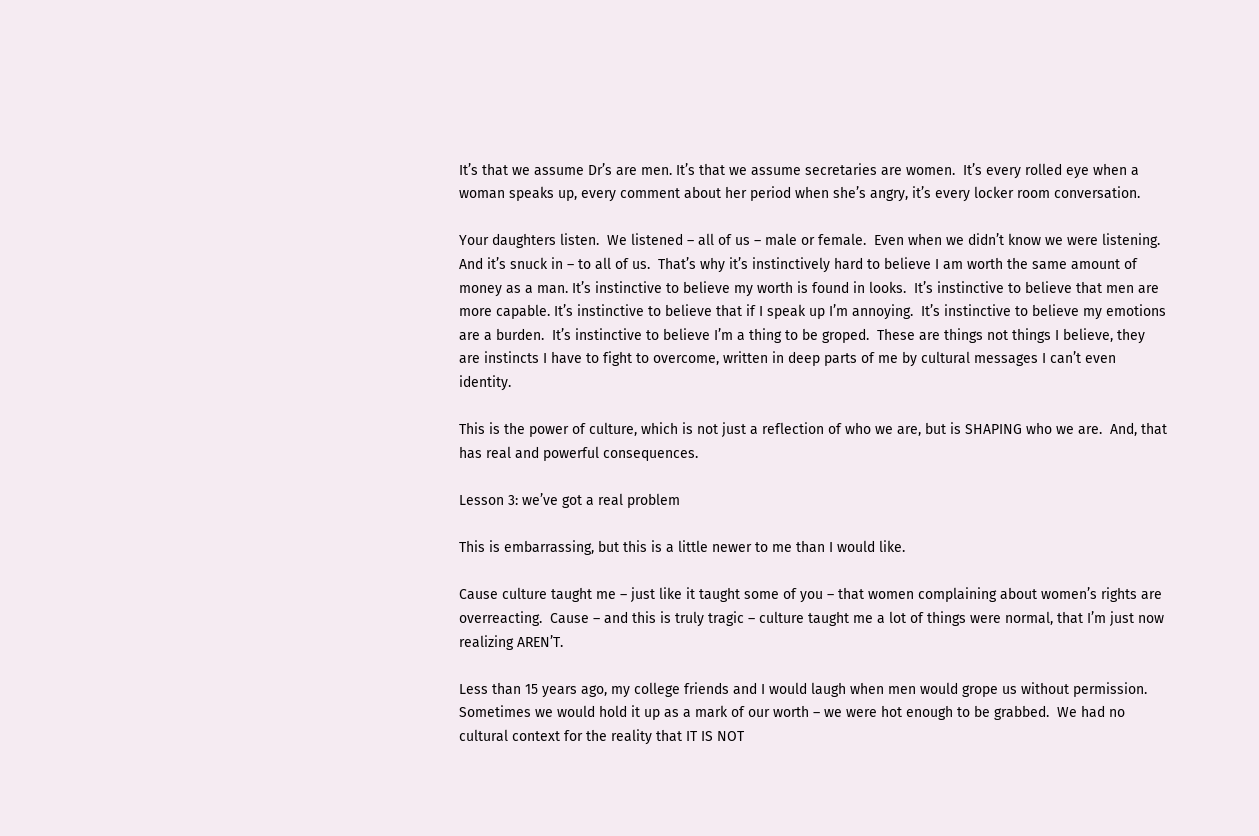It’s that we assume Dr’s are men. It’s that we assume secretaries are women.  It’s every rolled eye when a woman speaks up, every comment about her period when she’s angry, it’s every locker room conversation.

Your daughters listen.  We listened – all of us – male or female.  Even when we didn’t know we were listening.  And it’s snuck in – to all of us.  That’s why it’s instinctively hard to believe I am worth the same amount of money as a man. It’s instinctive to believe my worth is found in looks.  It’s instinctive to believe that men are more capable. It’s instinctive to believe that if I speak up I’m annoying.  It’s instinctive to believe my emotions are a burden.  It’s instinctive to believe I’m a thing to be groped.  These are things not things I believe, they are instincts I have to fight to overcome, written in deep parts of me by cultural messages I can’t even identity.

This is the power of culture, which is not just a reflection of who we are, but is SHAPING who we are.  And, that has real and powerful consequences.

Lesson 3: we’ve got a real problem

This is embarrassing, but this is a little newer to me than I would like.

Cause culture taught me – just like it taught some of you – that women complaining about women’s rights are overreacting.  Cause – and this is truly tragic – culture taught me a lot of things were normal, that I’m just now realizing AREN’T.

Less than 15 years ago, my college friends and I would laugh when men would grope us without permission.  Sometimes we would hold it up as a mark of our worth – we were hot enough to be grabbed.  We had no cultural context for the reality that IT IS NOT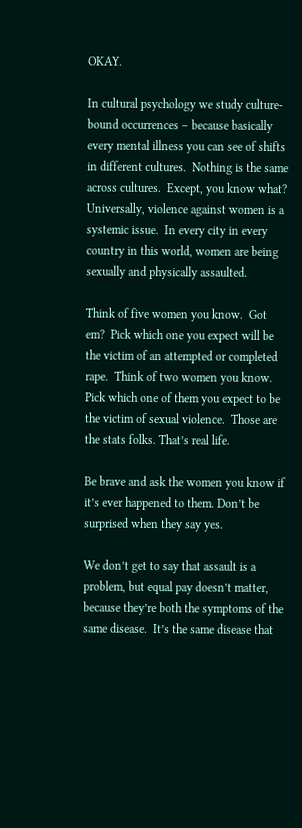OKAY.

In cultural psychology we study culture-bound occurrences – because basically every mental illness you can see of shifts in different cultures.  Nothing is the same across cultures.  Except, you know what?  Universally, violence against women is a systemic issue.  In every city in every country in this world, women are being sexually and physically assaulted.

Think of five women you know.  Got em?  Pick which one you expect will be the victim of an attempted or completed rape.  Think of two women you know.  Pick which one of them you expect to be the victim of sexual violence.  Those are the stats folks. That’s real life.

Be brave and ask the women you know if it’s ever happened to them. Don’t be surprised when they say yes.

We don’t get to say that assault is a problem, but equal pay doesn’t matter, because they’re both the symptoms of the same disease.  It’s the same disease that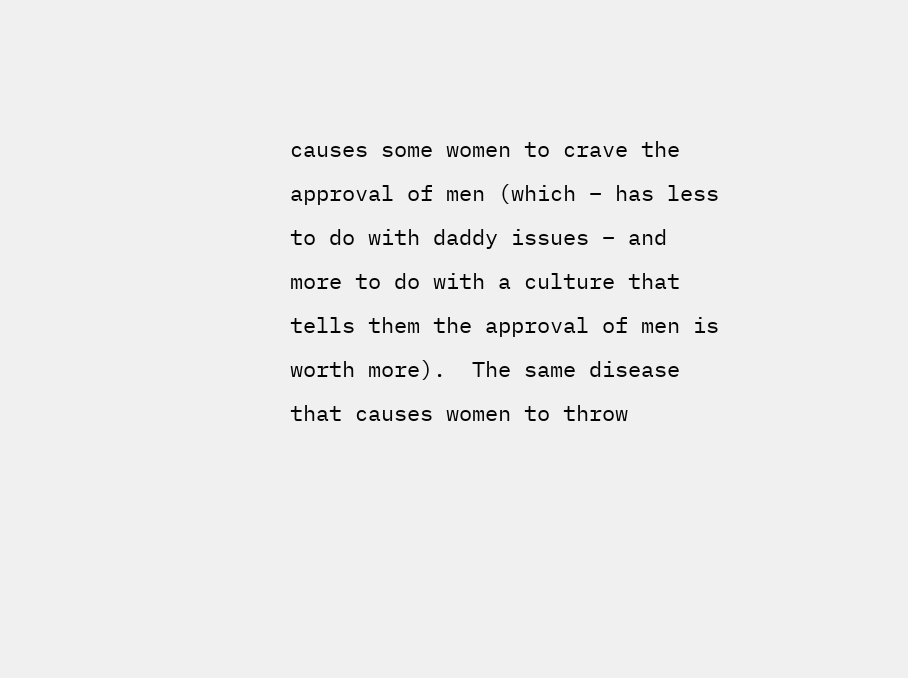causes some women to crave the approval of men (which – has less to do with daddy issues – and more to do with a culture that tells them the approval of men is worth more).  The same disease that causes women to throw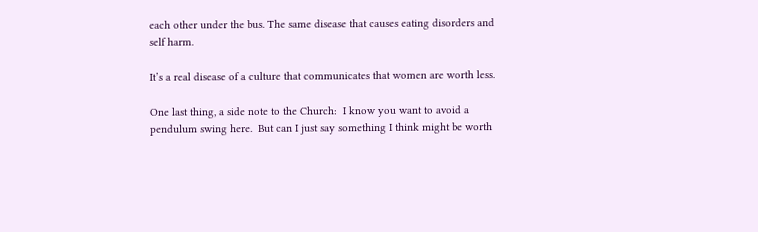each other under the bus. The same disease that causes eating disorders and self harm.

It’s a real disease of a culture that communicates that women are worth less.

One last thing, a side note to the Church:  I know you want to avoid a pendulum swing here.  But can I just say something I think might be worth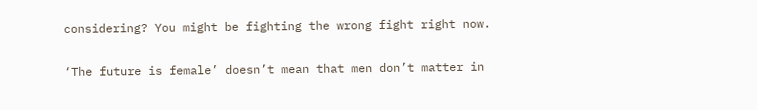considering? You might be fighting the wrong fight right now.

‘The future is female’ doesn’t mean that men don’t matter in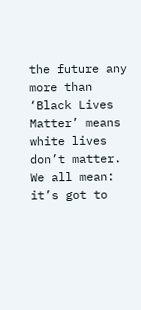the future any more than ‘Black Lives Matter’ means white lives don’t matter.  We all mean: it’s got to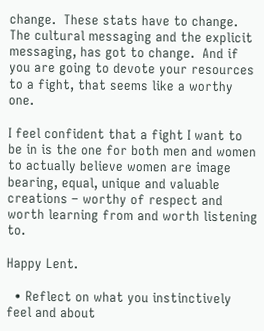change.  These stats have to change.  The cultural messaging and the explicit messaging, has got to change.  And if you are going to devote your resources to a fight, that seems like a worthy one.

I feel confident that a fight I want to be in is the one for both men and women to actually believe women are image bearing, equal, unique and valuable creations – worthy of respect and worth learning from and worth listening to.

Happy Lent.

  • Reflect on what you instinctively feel and about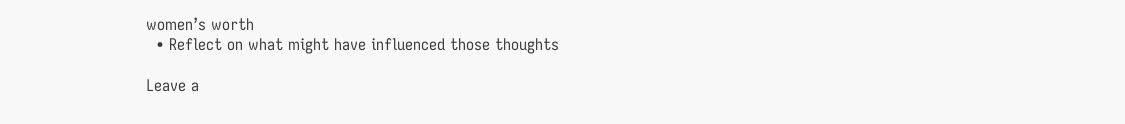women’s worth
  • Reflect on what might have influenced those thoughts

Leave a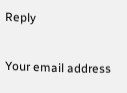Reply

Your email address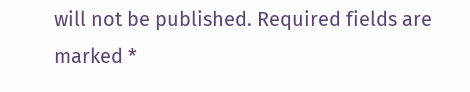will not be published. Required fields are marked *